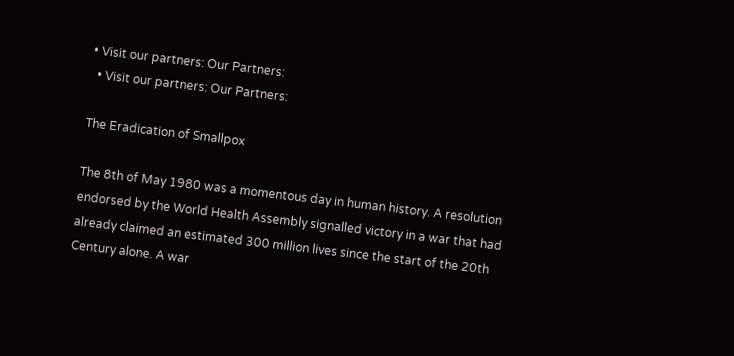• Visit our partners: Our Partners:
  • Visit our partners: Our Partners:

The Eradication of Smallpox

The 8th of May 1980 was a momentous day in human history. A resolution endorsed by the World Health Assembly signalled victory in a war that had already claimed an estimated 300 million lives since the start of the 20th Century alone. A war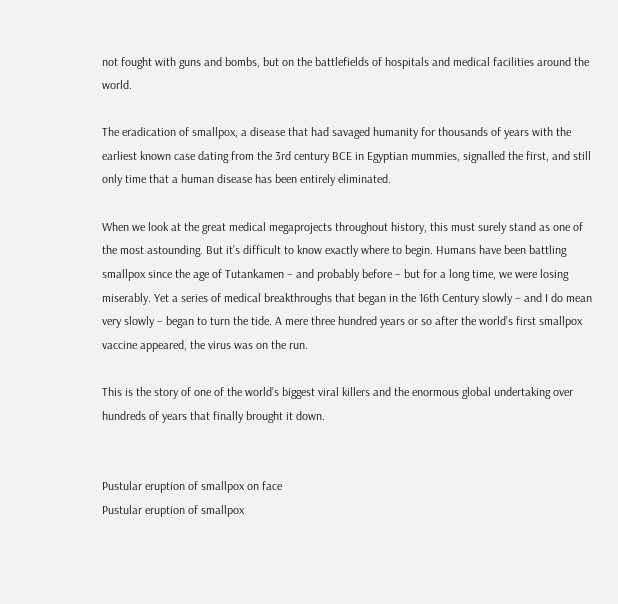not fought with guns and bombs, but on the battlefields of hospitals and medical facilities around the world.

The eradication of smallpox, a disease that had savaged humanity for thousands of years with the earliest known case dating from the 3rd century BCE in Egyptian mummies, signalled the first, and still only time that a human disease has been entirely eliminated.

When we look at the great medical megaprojects throughout history, this must surely stand as one of the most astounding. But it’s difficult to know exactly where to begin. Humans have been battling smallpox since the age of Tutankamen – and probably before – but for a long time, we were losing miserably. Yet a series of medical breakthroughs that began in the 16th Century slowly – and I do mean very slowly – began to turn the tide. A mere three hundred years or so after the world’s first smallpox vaccine appeared, the virus was on the run.

This is the story of one of the world’s biggest viral killers and the enormous global undertaking over hundreds of years that finally brought it down.


Pustular eruption of smallpox on face
Pustular eruption of smallpox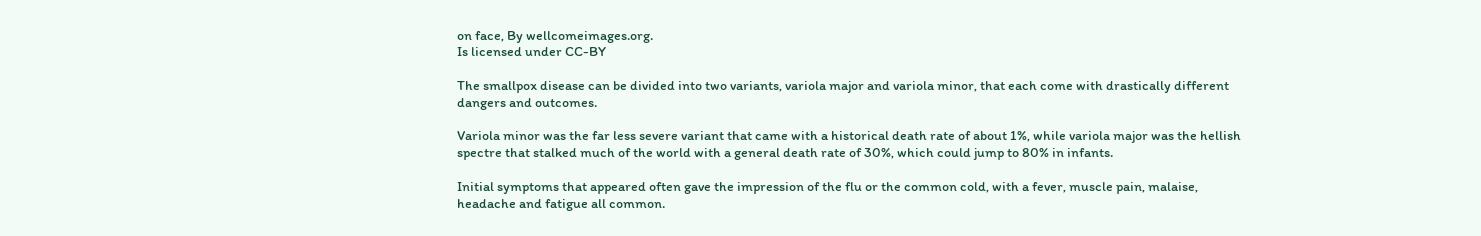on face, By wellcomeimages.org.
Is licensed under CC-BY

The smallpox disease can be divided into two variants, variola major and variola minor, that each come with drastically different dangers and outcomes.

Variola minor was the far less severe variant that came with a historical death rate of about 1%, while variola major was the hellish spectre that stalked much of the world with a general death rate of 30%, which could jump to 80% in infants.

Initial symptoms that appeared often gave the impression of the flu or the common cold, with a fever, muscle pain, malaise, headache and fatigue all common.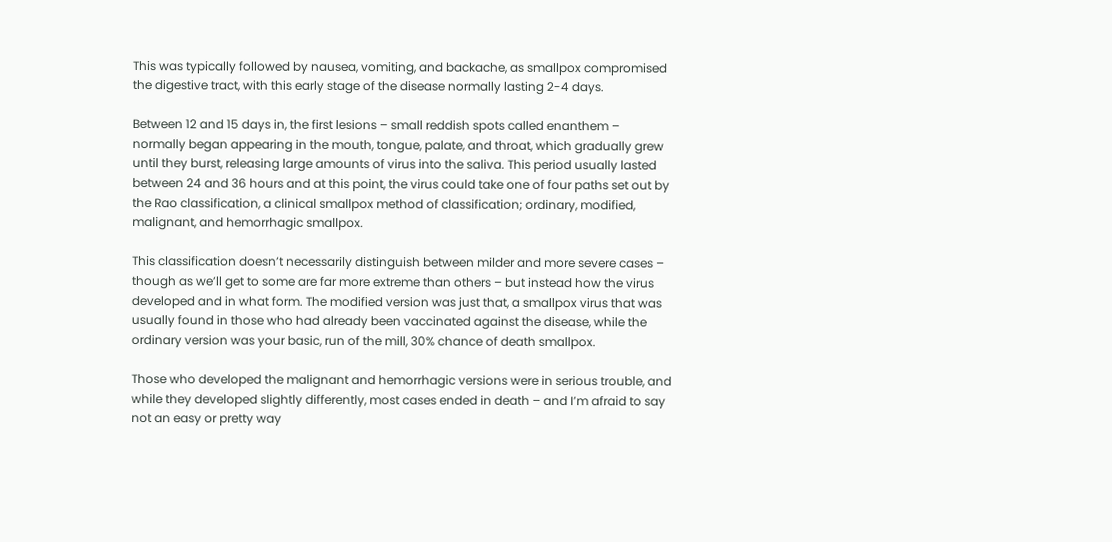This was typically followed by nausea, vomiting, and backache, as smallpox compromised the digestive tract, with this early stage of the disease normally lasting 2-4 days.

Between 12 and 15 days in, the first lesions – small reddish spots called enanthem – normally began appearing in the mouth, tongue, palate, and throat, which gradually grew until they burst, releasing large amounts of virus into the saliva. This period usually lasted between 24 and 36 hours and at this point, the virus could take one of four paths set out by the Rao classification, a clinical smallpox method of classification; ordinary, modified, malignant, and hemorrhagic smallpox.

This classification doesn’t necessarily distinguish between milder and more severe cases – though as we’ll get to some are far more extreme than others – but instead how the virus developed and in what form. The modified version was just that, a smallpox virus that was usually found in those who had already been vaccinated against the disease, while the ordinary version was your basic, run of the mill, 30% chance of death smallpox.

Those who developed the malignant and hemorrhagic versions were in serious trouble, and while they developed slightly differently, most cases ended in death – and I’m afraid to say not an easy or pretty way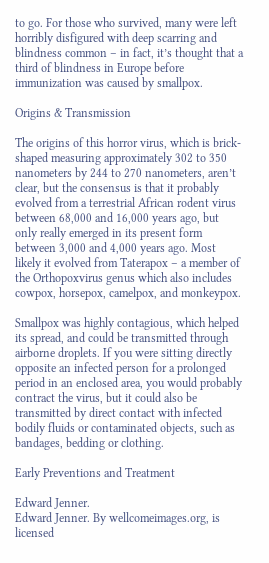to go. For those who survived, many were left horribly disfigured with deep scarring and blindness common – in fact, it’s thought that a third of blindness in Europe before immunization was caused by smallpox.

Origins & Transmission

The origins of this horror virus, which is brick-shaped measuring approximately 302 to 350 nanometers by 244 to 270 nanometers, aren’t clear, but the consensus is that it probably evolved from a terrestrial African rodent virus between 68,000 and 16,000 years ago, but only really emerged in its present form between 3,000 and 4,000 years ago. Most likely it evolved from Taterapox – a member of the Orthopoxvirus genus which also includes cowpox, horsepox, camelpox, and monkeypox.

Smallpox was highly contagious, which helped its spread, and could be transmitted through airborne droplets. If you were sitting directly opposite an infected person for a prolonged period in an enclosed area, you would probably contract the virus, but it could also be transmitted by direct contact with infected bodily fluids or contaminated objects, such as bandages, bedding or clothing.

Early Preventions and Treatment

Edward Jenner.
Edward Jenner. By wellcomeimages.org, is licensed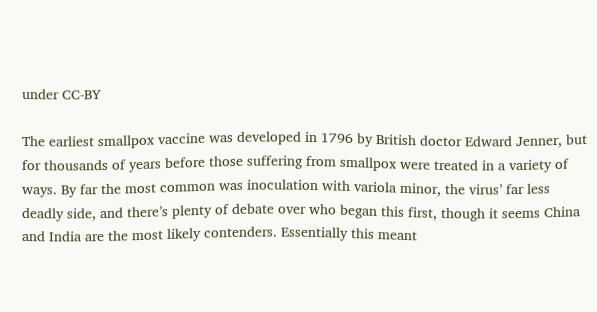under CC-BY

The earliest smallpox vaccine was developed in 1796 by British doctor Edward Jenner, but for thousands of years before those suffering from smallpox were treated in a variety of ways. By far the most common was inoculation with variola minor, the virus’ far less deadly side, and there’s plenty of debate over who began this first, though it seems China and India are the most likely contenders. Essentially this meant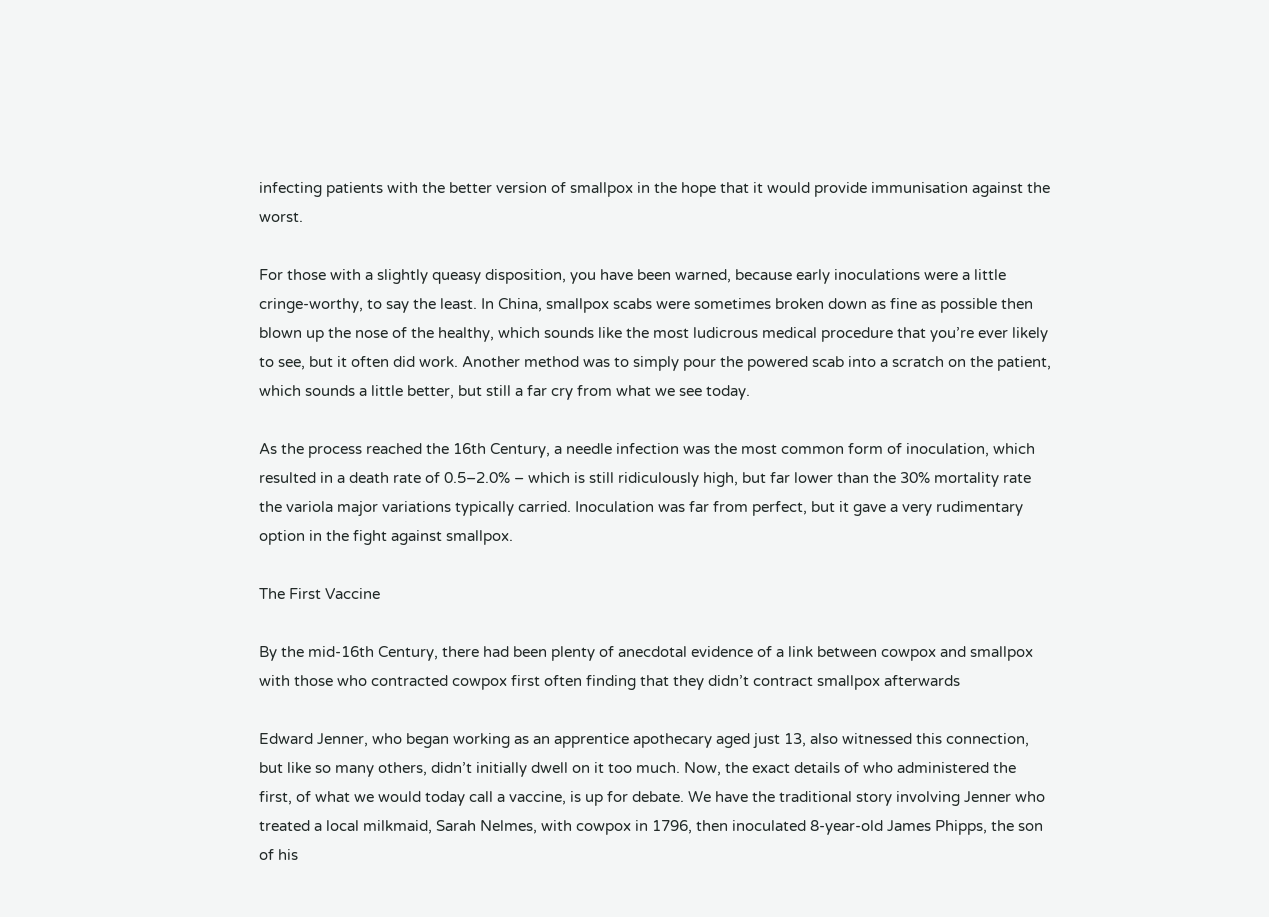infecting patients with the better version of smallpox in the hope that it would provide immunisation against the worst.

For those with a slightly queasy disposition, you have been warned, because early inoculations were a little cringe-worthy, to say the least. In China, smallpox scabs were sometimes broken down as fine as possible then blown up the nose of the healthy, which sounds like the most ludicrous medical procedure that you’re ever likely to see, but it often did work. Another method was to simply pour the powered scab into a scratch on the patient, which sounds a little better, but still a far cry from what we see today.

As the process reached the 16th Century, a needle infection was the most common form of inoculation, which resulted in a death rate of 0.5–2.0% – which is still ridiculously high, but far lower than the 30% mortality rate the variola major variations typically carried. Inoculation was far from perfect, but it gave a very rudimentary option in the fight against smallpox.

The First Vaccine

By the mid-16th Century, there had been plenty of anecdotal evidence of a link between cowpox and smallpox with those who contracted cowpox first often finding that they didn’t contract smallpox afterwards

Edward Jenner, who began working as an apprentice apothecary aged just 13, also witnessed this connection, but like so many others, didn’t initially dwell on it too much. Now, the exact details of who administered the first, of what we would today call a vaccine, is up for debate. We have the traditional story involving Jenner who treated a local milkmaid, Sarah Nelmes, with cowpox in 1796, then inoculated 8-year-old James Phipps, the son of his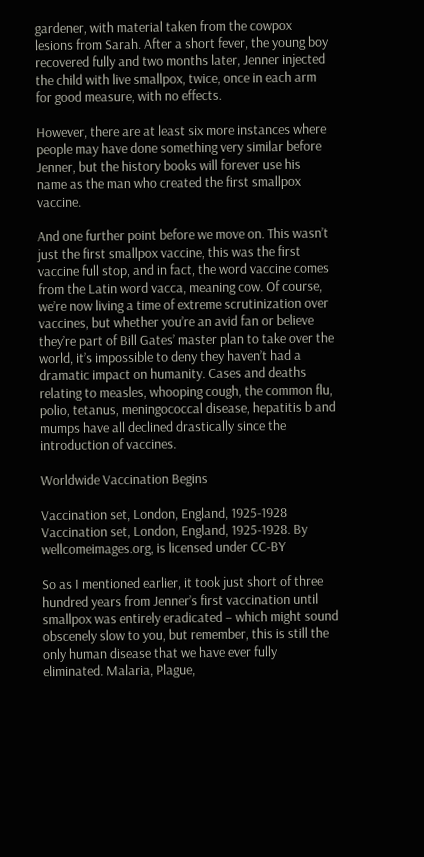gardener, with material taken from the cowpox lesions from Sarah. After a short fever, the young boy recovered fully and two months later, Jenner injected the child with live smallpox, twice, once in each arm for good measure, with no effects.

However, there are at least six more instances where people may have done something very similar before Jenner, but the history books will forever use his name as the man who created the first smallpox vaccine.

And one further point before we move on. This wasn’t just the first smallpox vaccine, this was the first vaccine full stop, and in fact, the word vaccine comes from the Latin word vacca, meaning cow. Of course, we’re now living a time of extreme scrutinization over vaccines, but whether you’re an avid fan or believe they’re part of Bill Gates’ master plan to take over the world, it’s impossible to deny they haven’t had a dramatic impact on humanity. Cases and deaths relating to measles, whooping cough, the common flu, polio, tetanus, meningococcal disease, hepatitis b and mumps have all declined drastically since the introduction of vaccines.

Worldwide Vaccination Begins

Vaccination set, London, England, 1925-1928
Vaccination set, London, England, 1925-1928. By wellcomeimages.org, is licensed under CC-BY

So as I mentioned earlier, it took just short of three hundred years from Jenner’s first vaccination until smallpox was entirely eradicated – which might sound obscenely slow to you, but remember, this is still the only human disease that we have ever fully eliminated. Malaria, Plague,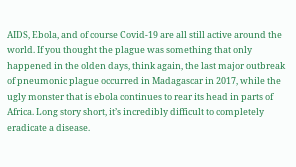AIDS, Ebola, and of course Covid-19 are all still active around the world. If you thought the plague was something that only happened in the olden days, think again, the last major outbreak of pneumonic plague occurred in Madagascar in 2017, while the ugly monster that is ebola continues to rear its head in parts of Africa. Long story short, it’s incredibly difficult to completely eradicate a disease.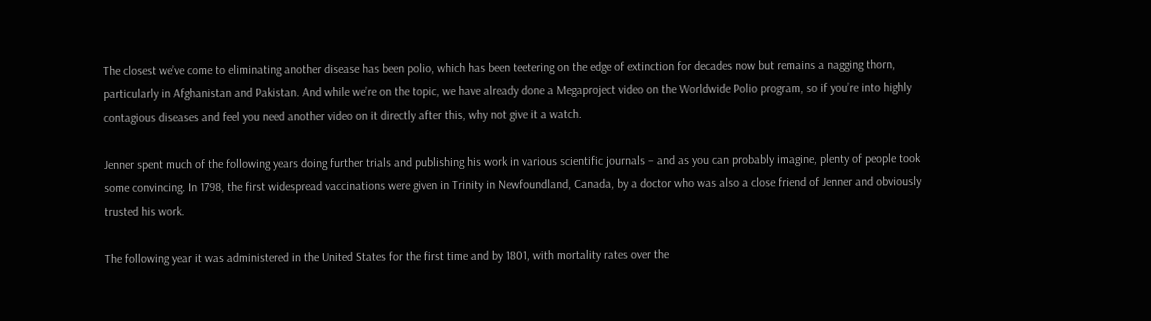The closest we’ve come to eliminating another disease has been polio, which has been teetering on the edge of extinction for decades now but remains a nagging thorn, particularly in Afghanistan and Pakistan. And while we’re on the topic, we have already done a Megaproject video on the Worldwide Polio program, so if you’re into highly contagious diseases and feel you need another video on it directly after this, why not give it a watch.

Jenner spent much of the following years doing further trials and publishing his work in various scientific journals – and as you can probably imagine, plenty of people took some convincing. In 1798, the first widespread vaccinations were given in Trinity in Newfoundland, Canada, by a doctor who was also a close friend of Jenner and obviously trusted his work.

The following year it was administered in the United States for the first time and by 1801, with mortality rates over the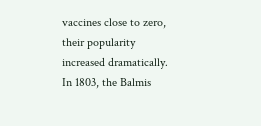vaccines close to zero, their popularity increased dramatically. In 1803, the Balmis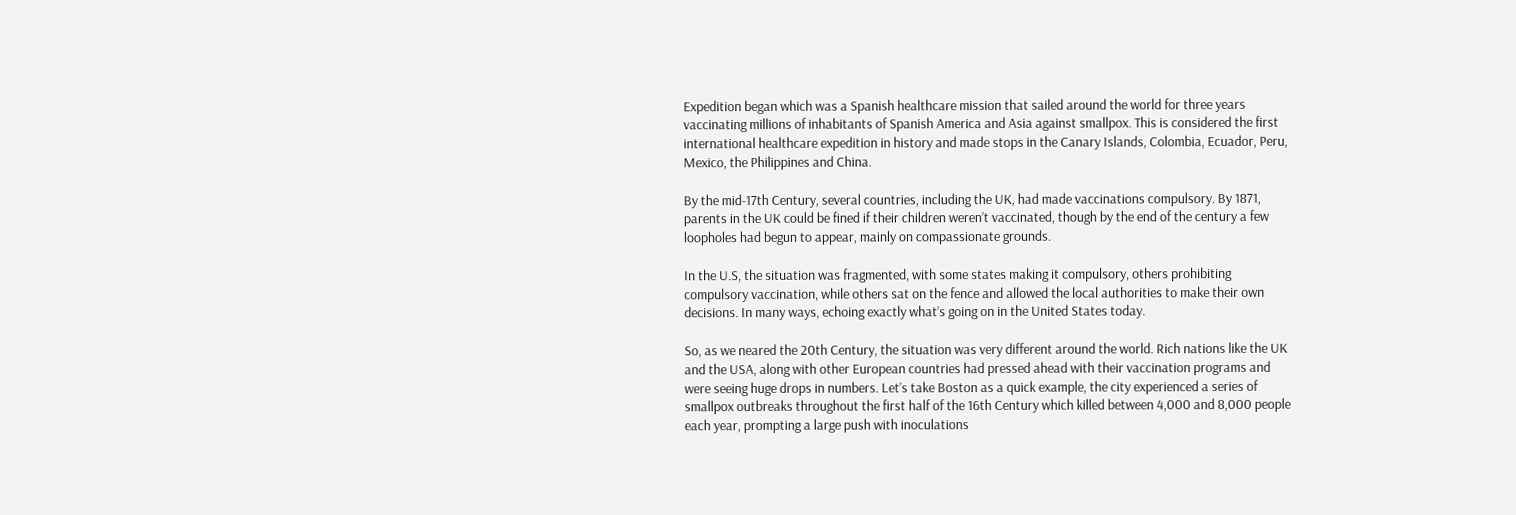Expedition began which was a Spanish healthcare mission that sailed around the world for three years vaccinating millions of inhabitants of Spanish America and Asia against smallpox. This is considered the first international healthcare expedition in history and made stops in the Canary Islands, Colombia, Ecuador, Peru, Mexico, the Philippines and China.

By the mid-17th Century, several countries, including the UK, had made vaccinations compulsory. By 1871, parents in the UK could be fined if their children weren’t vaccinated, though by the end of the century a few loopholes had begun to appear, mainly on compassionate grounds.

In the U.S, the situation was fragmented, with some states making it compulsory, others prohibiting compulsory vaccination, while others sat on the fence and allowed the local authorities to make their own decisions. In many ways, echoing exactly what’s going on in the United States today.

So, as we neared the 20th Century, the situation was very different around the world. Rich nations like the UK and the USA, along with other European countries had pressed ahead with their vaccination programs and were seeing huge drops in numbers. Let’s take Boston as a quick example, the city experienced a series of smallpox outbreaks throughout the first half of the 16th Century which killed between 4,000 and 8,000 people each year, prompting a large push with inoculations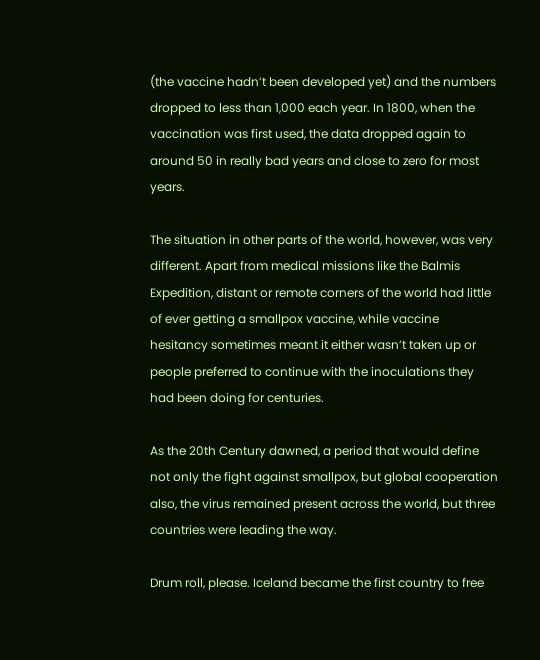(the vaccine hadn’t been developed yet) and the numbers dropped to less than 1,000 each year. In 1800, when the vaccination was first used, the data dropped again to around 50 in really bad years and close to zero for most years.

The situation in other parts of the world, however, was very different. Apart from medical missions like the Balmis Expedition, distant or remote corners of the world had little of ever getting a smallpox vaccine, while vaccine hesitancy sometimes meant it either wasn’t taken up or people preferred to continue with the inoculations they had been doing for centuries.

As the 20th Century dawned, a period that would define not only the fight against smallpox, but global cooperation also, the virus remained present across the world, but three countries were leading the way.

Drum roll, please. Iceland became the first country to free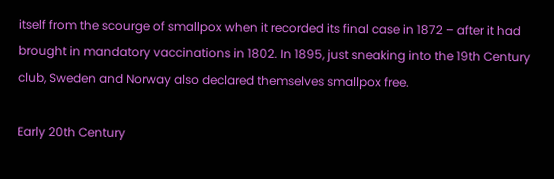itself from the scourge of smallpox when it recorded its final case in 1872 – after it had brought in mandatory vaccinations in 1802. In 1895, just sneaking into the 19th Century club, Sweden and Norway also declared themselves smallpox free.

Early 20th Century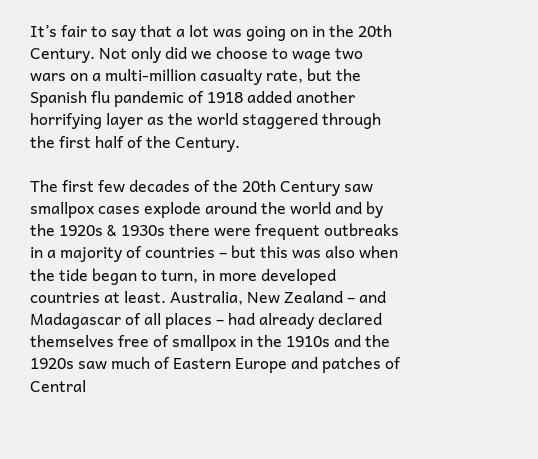It’s fair to say that a lot was going on in the 20th Century. Not only did we choose to wage two wars on a multi-million casualty rate, but the Spanish flu pandemic of 1918 added another horrifying layer as the world staggered through the first half of the Century.

The first few decades of the 20th Century saw smallpox cases explode around the world and by the 1920s & 1930s there were frequent outbreaks in a majority of countries – but this was also when the tide began to turn, in more developed countries at least. Australia, New Zealand – and Madagascar of all places – had already declared themselves free of smallpox in the 1910s and the 1920s saw much of Eastern Europe and patches of Central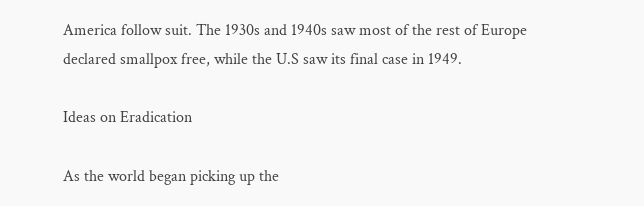America follow suit. The 1930s and 1940s saw most of the rest of Europe declared smallpox free, while the U.S saw its final case in 1949.

Ideas on Eradication

As the world began picking up the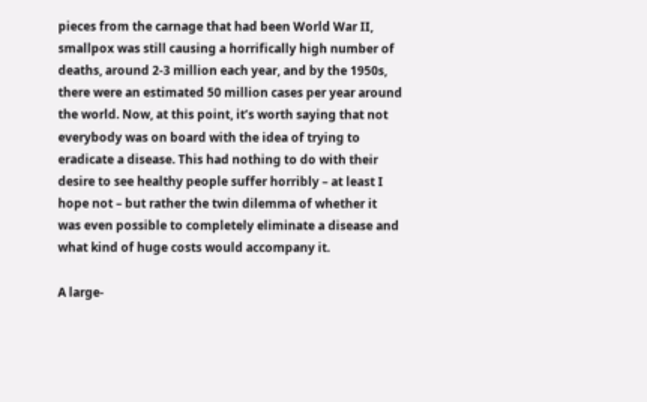pieces from the carnage that had been World War II, smallpox was still causing a horrifically high number of deaths, around 2-3 million each year, and by the 1950s, there were an estimated 50 million cases per year around the world. Now, at this point, it’s worth saying that not everybody was on board with the idea of trying to eradicate a disease. This had nothing to do with their desire to see healthy people suffer horribly – at least I hope not – but rather the twin dilemma of whether it was even possible to completely eliminate a disease and what kind of huge costs would accompany it.

A large-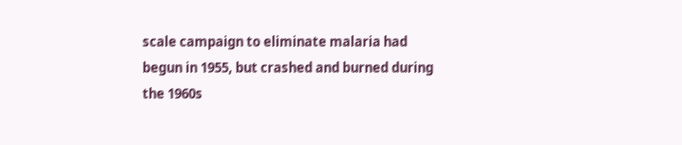scale campaign to eliminate malaria had begun in 1955, but crashed and burned during the 1960s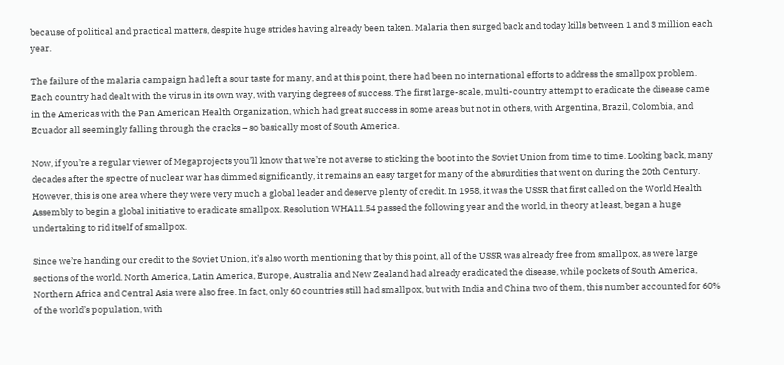because of political and practical matters, despite huge strides having already been taken. Malaria then surged back and today kills between 1 and 3 million each year.

The failure of the malaria campaign had left a sour taste for many, and at this point, there had been no international efforts to address the smallpox problem. Each country had dealt with the virus in its own way, with varying degrees of success. The first large-scale, multi-country attempt to eradicate the disease came in the Americas with the Pan American Health Organization, which had great success in some areas but not in others, with Argentina, Brazil, Colombia, and Ecuador all seemingly falling through the cracks – so basically most of South America.

Now, if you’re a regular viewer of Megaprojects you’ll know that we’re not averse to sticking the boot into the Soviet Union from time to time. Looking back, many decades after the spectre of nuclear war has dimmed significantly, it remains an easy target for many of the absurdities that went on during the 20th Century. However, this is one area where they were very much a global leader and deserve plenty of credit. In 1958, it was the USSR that first called on the World Health Assembly to begin a global initiative to eradicate smallpox. Resolution WHA11.54 passed the following year and the world, in theory at least, began a huge undertaking to rid itself of smallpox.

Since we’re handing our credit to the Soviet Union, it’s also worth mentioning that by this point, all of the USSR was already free from smallpox, as were large sections of the world. North America, Latin America, Europe, Australia and New Zealand had already eradicated the disease, while pockets of South America, Northern Africa and Central Asia were also free. In fact, only 60 countries still had smallpox, but with India and China two of them, this number accounted for 60% of the world’s population, with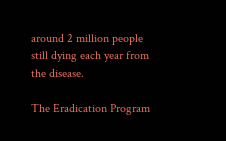around 2 million people still dying each year from the disease.

The Eradication Program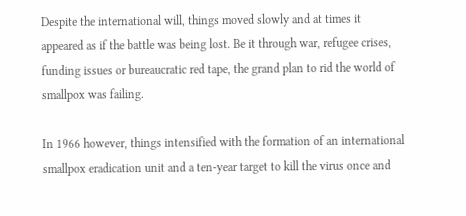Despite the international will, things moved slowly and at times it appeared as if the battle was being lost. Be it through war, refugee crises, funding issues or bureaucratic red tape, the grand plan to rid the world of smallpox was failing.

In 1966 however, things intensified with the formation of an international smallpox eradication unit and a ten-year target to kill the virus once and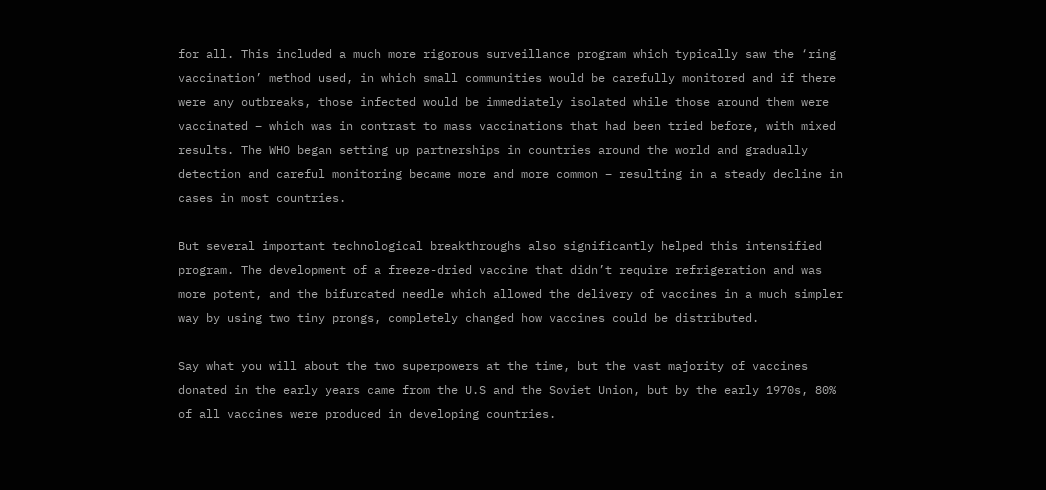for all. This included a much more rigorous surveillance program which typically saw the ‘ring vaccination’ method used, in which small communities would be carefully monitored and if there were any outbreaks, those infected would be immediately isolated while those around them were vaccinated – which was in contrast to mass vaccinations that had been tried before, with mixed results. The WHO began setting up partnerships in countries around the world and gradually detection and careful monitoring became more and more common – resulting in a steady decline in cases in most countries.

But several important technological breakthroughs also significantly helped this intensified program. The development of a freeze-dried vaccine that didn’t require refrigeration and was more potent, and the bifurcated needle which allowed the delivery of vaccines in a much simpler way by using two tiny prongs, completely changed how vaccines could be distributed.

Say what you will about the two superpowers at the time, but the vast majority of vaccines donated in the early years came from the U.S and the Soviet Union, but by the early 1970s, 80% of all vaccines were produced in developing countries.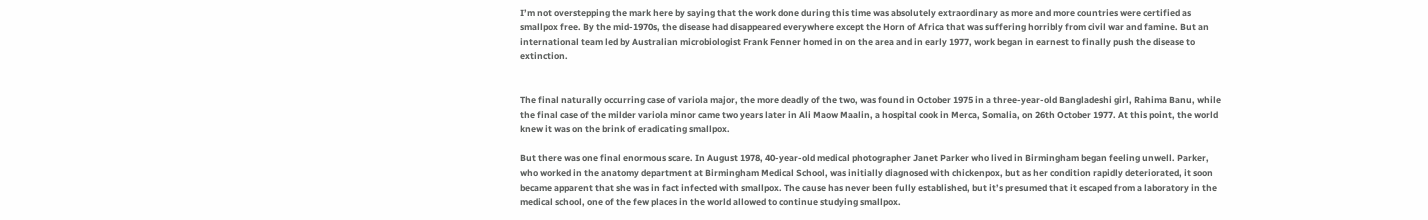I’m not overstepping the mark here by saying that the work done during this time was absolutely extraordinary as more and more countries were certified as smallpox free. By the mid-1970s, the disease had disappeared everywhere except the Horn of Africa that was suffering horribly from civil war and famine. But an international team led by Australian microbiologist Frank Fenner homed in on the area and in early 1977, work began in earnest to finally push the disease to extinction.


The final naturally occurring case of variola major, the more deadly of the two, was found in October 1975 in a three-year-old Bangladeshi girl, Rahima Banu, while the final case of the milder variola minor came two years later in Ali Maow Maalin, a hospital cook in Merca, Somalia, on 26th October 1977. At this point, the world knew it was on the brink of eradicating smallpox.

But there was one final enormous scare. In August 1978, 40-year-old medical photographer Janet Parker who lived in Birmingham began feeling unwell. Parker, who worked in the anatomy department at Birmingham Medical School, was initially diagnosed with chickenpox, but as her condition rapidly deteriorated, it soon became apparent that she was in fact infected with smallpox. The cause has never been fully established, but it’s presumed that it escaped from a laboratory in the medical school, one of the few places in the world allowed to continue studying smallpox.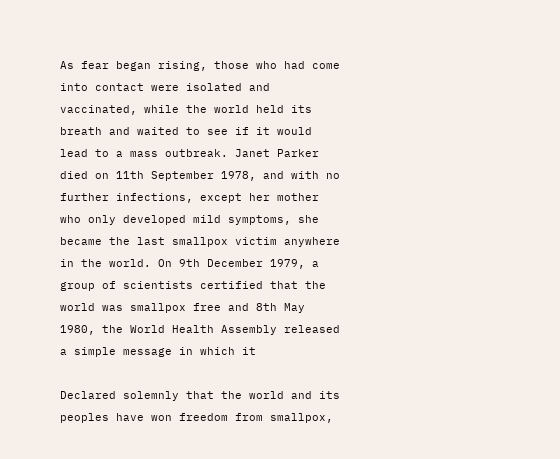As fear began rising, those who had come into contact were isolated and vaccinated, while the world held its breath and waited to see if it would lead to a mass outbreak. Janet Parker died on 11th September 1978, and with no further infections, except her mother who only developed mild symptoms, she became the last smallpox victim anywhere in the world. On 9th December 1979, a group of scientists certified that the world was smallpox free and 8th May 1980, the World Health Assembly released a simple message in which it

Declared solemnly that the world and its peoples have won freedom from smallpox,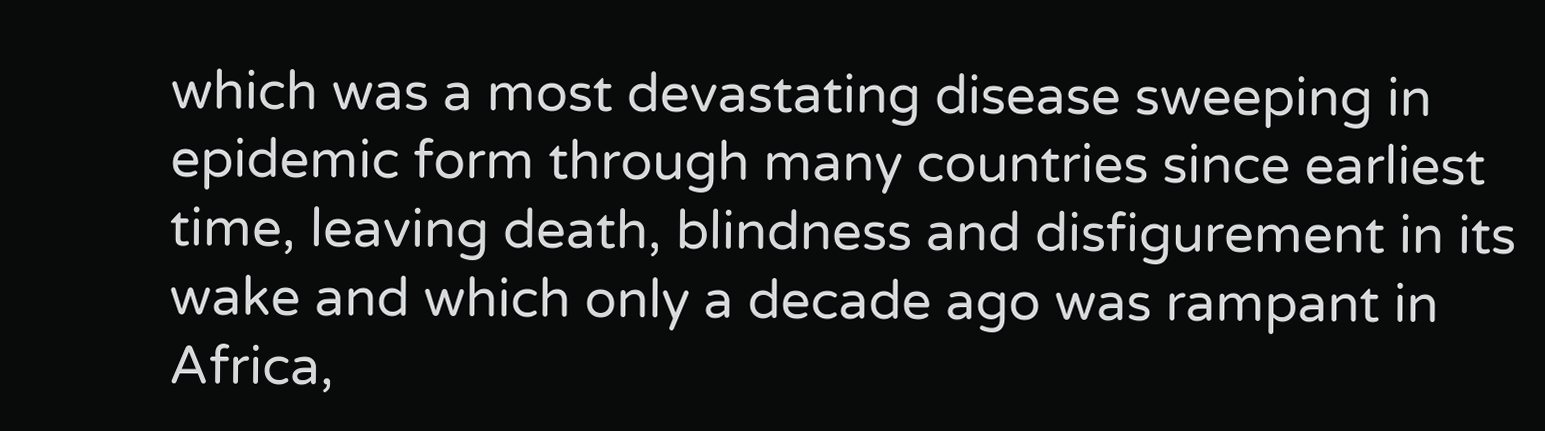which was a most devastating disease sweeping in epidemic form through many countries since earliest time, leaving death, blindness and disfigurement in its wake and which only a decade ago was rampant in Africa,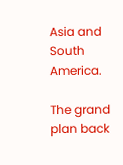Asia and South America.

The grand plan back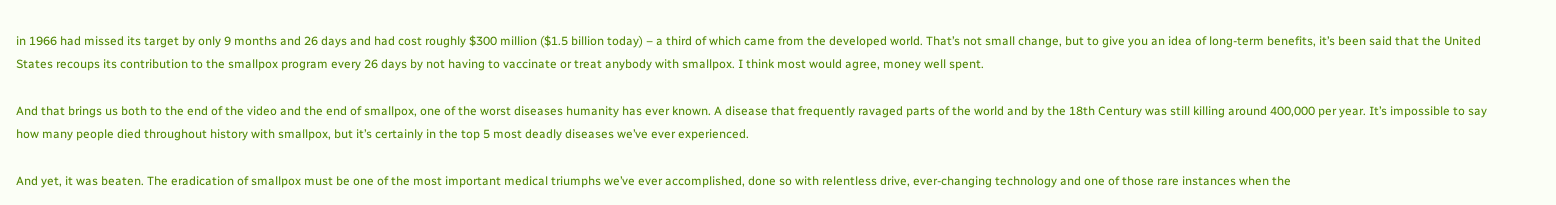in 1966 had missed its target by only 9 months and 26 days and had cost roughly $300 million ($1.5 billion today) – a third of which came from the developed world. That’s not small change, but to give you an idea of long-term benefits, it’s been said that the United States recoups its contribution to the smallpox program every 26 days by not having to vaccinate or treat anybody with smallpox. I think most would agree, money well spent.

And that brings us both to the end of the video and the end of smallpox, one of the worst diseases humanity has ever known. A disease that frequently ravaged parts of the world and by the 18th Century was still killing around 400,000 per year. It’s impossible to say how many people died throughout history with smallpox, but it’s certainly in the top 5 most deadly diseases we’ve ever experienced.

And yet, it was beaten. The eradication of smallpox must be one of the most important medical triumphs we’ve ever accomplished, done so with relentless drive, ever-changing technology and one of those rare instances when the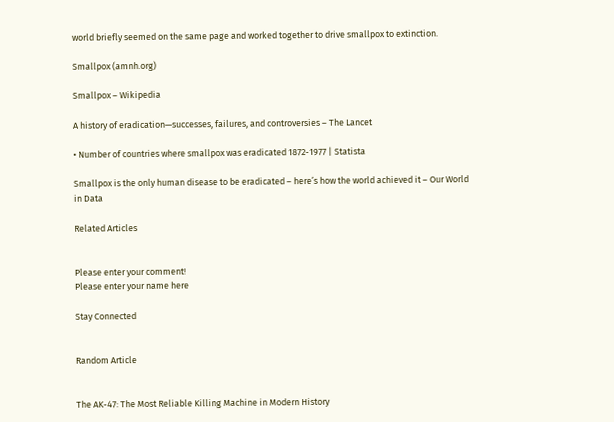world briefly seemed on the same page and worked together to drive smallpox to extinction.

Smallpox (amnh.org)

Smallpox – Wikipedia

A history of eradication—successes, failures, and controversies – The Lancet

• Number of countries where smallpox was eradicated 1872-1977 | Statista

Smallpox is the only human disease to be eradicated – here’s how the world achieved it – Our World in Data

Related Articles


Please enter your comment!
Please enter your name here

Stay Connected


Random Article


The AK-47: The Most Reliable Killing Machine in Modern History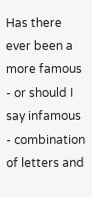Has there ever been a more famous - or should I say infamous - combination of letters and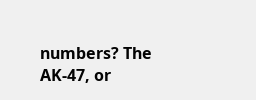numbers? The AK-47, or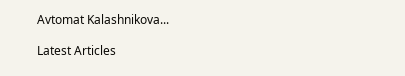Avtomat Kalashnikova...

Latest Articles